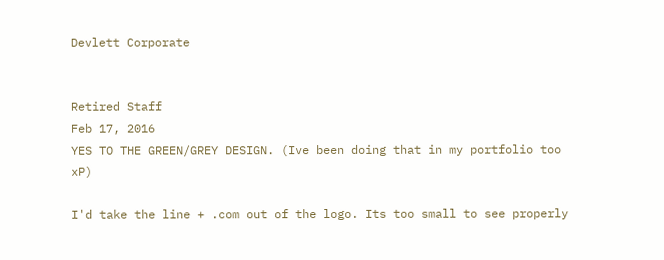Devlett Corporate


Retired Staff
Feb 17, 2016
YES TO THE GREEN/GREY DESIGN. (Ive been doing that in my portfolio too xP)

I'd take the line + .com out of the logo. Its too small to see properly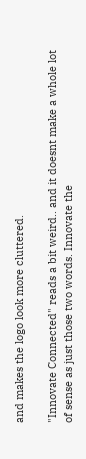and makes the logo look more cluttered.

"Innovate Connected" reads a bit weird.. and it doesnt make a whole lot of sense as just those two words. Innovate the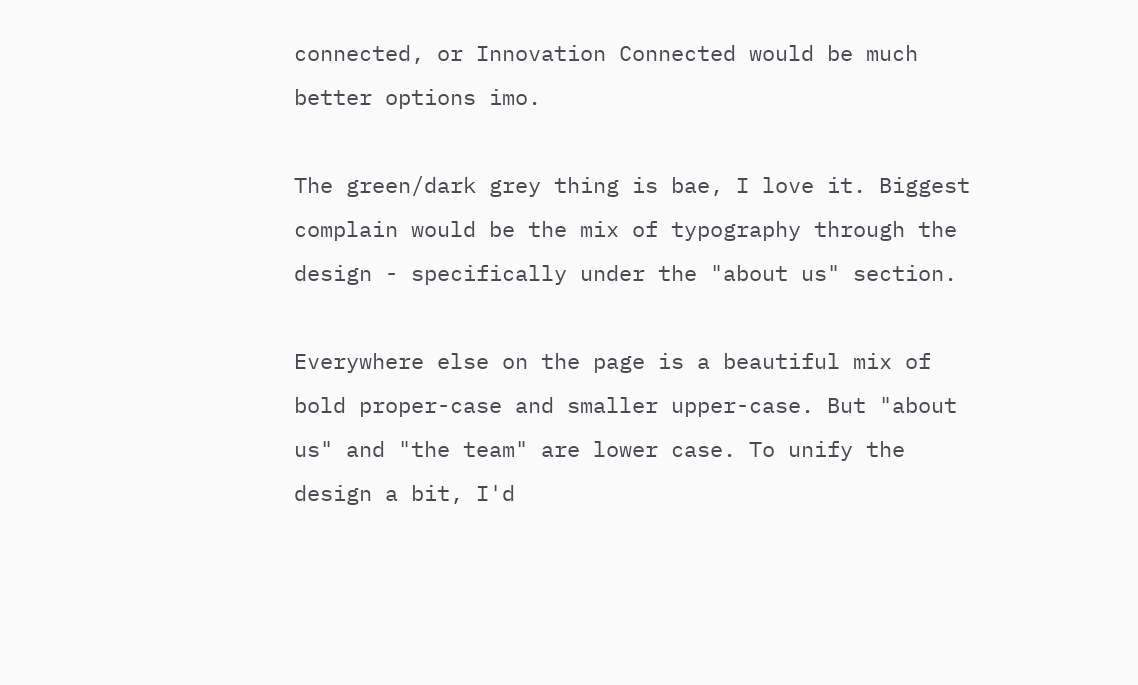connected, or Innovation Connected would be much better options imo.

The green/dark grey thing is bae, I love it. Biggest complain would be the mix of typography through the design - specifically under the "about us" section.

Everywhere else on the page is a beautiful mix of bold proper-case and smaller upper-case. But "about us" and "the team" are lower case. To unify the design a bit, I'd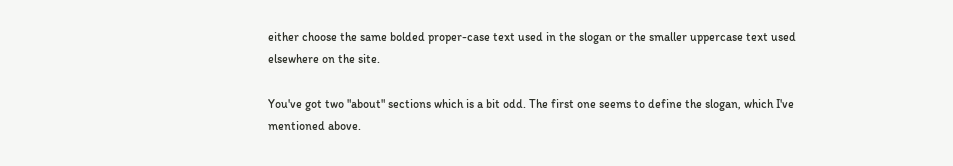either choose the same bolded proper-case text used in the slogan or the smaller uppercase text used elsewhere on the site.

You've got two "about" sections which is a bit odd. The first one seems to define the slogan, which I've mentioned above.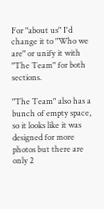For "about us" I'd change it to "Who we are" or unify it with "The Team" for both sections.

"The Team" also has a bunch of empty space, so it looks like it was designed for more photos but there are only 2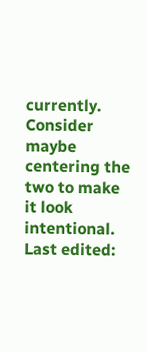currently. Consider maybe centering the two to make it look intentional.
Last edited: